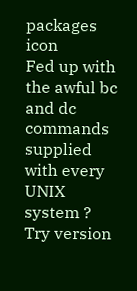packages icon
Fed up with the awful bc and dc commands supplied with every UNIX
system ? Try version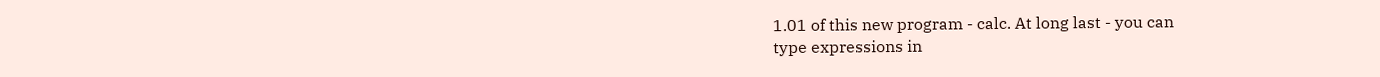1.01 of this new program - calc. At long last - you can
type expressions in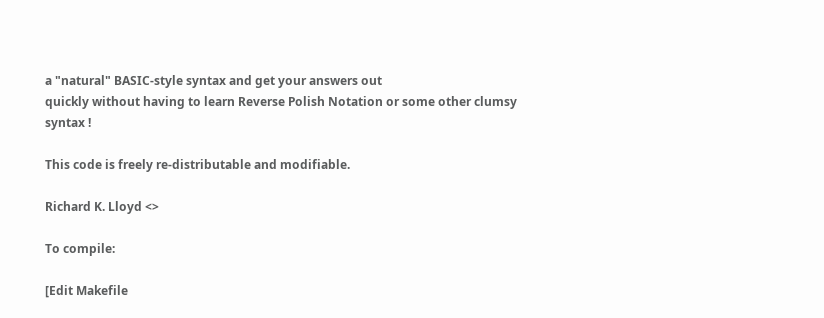a "natural" BASIC-style syntax and get your answers out
quickly without having to learn Reverse Polish Notation or some other clumsy
syntax !

This code is freely re-distributable and modifiable.

Richard K. Lloyd <>

To compile:

[Edit Makefile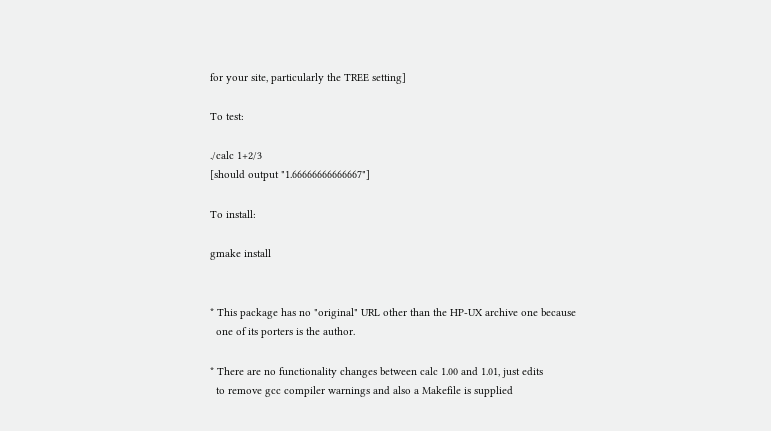for your site, particularly the TREE setting]

To test:

./calc 1+2/3
[should output "1.66666666666667"]

To install:

gmake install


* This package has no "original" URL other than the HP-UX archive one because
  one of its porters is the author.

* There are no functionality changes between calc 1.00 and 1.01, just edits
  to remove gcc compiler warnings and also a Makefile is supplied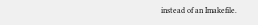instead of an Imakefile.